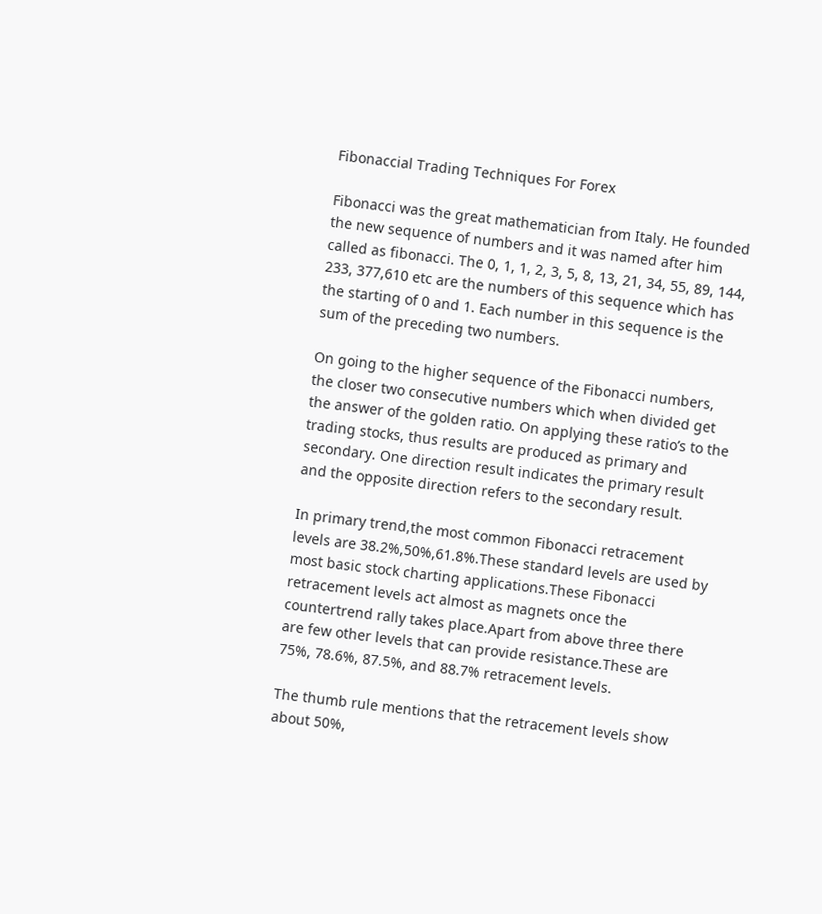Fibonaccial Trading Techniques For Forex

Fibonacci was the great mathematician from Italy. He founded the new sequence of numbers and it was named after him called as fibonacci. The 0, 1, 1, 2, 3, 5, 8, 13, 21, 34, 55, 89, 144, 233, 377,610 etc are the numbers of this sequence which has the starting of 0 and 1. Each number in this sequence is the sum of the preceding two numbers.

On going to the higher sequence of the Fibonacci numbers, the closer two consecutive numbers which when divided get the answer of the golden ratio. On applying these ratio’s to the trading stocks, thus results are produced as primary and secondary. One direction result indicates the primary result and the opposite direction refers to the secondary result.

In primary trend,the most common Fibonacci retracement levels are 38.2%,50%,61.8%.These standard levels are used by most basic stock charting applications.These Fibonacci retracement levels act almost as magnets once the countertrend rally takes place.Apart from above three there are few other levels that can provide resistance.These are 75%, 78.6%, 87.5%, and 88.7% retracement levels.

The thumb rule mentions that the retracement levels show about 50%,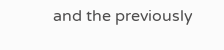and the previously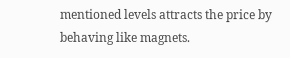mentioned levels attracts the price by behaving like magnets.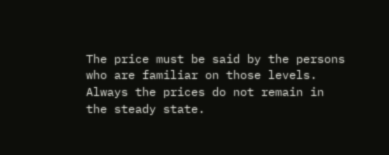The price must be said by the persons who are familiar on those levels. Always the prices do not remain in the steady state.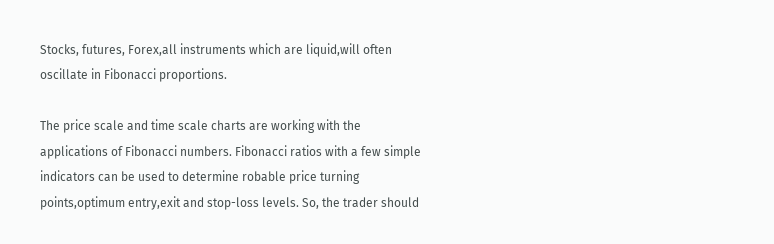Stocks, futures, Forex,all instruments which are liquid,will often oscillate in Fibonacci proportions.

The price scale and time scale charts are working with the applications of Fibonacci numbers. Fibonacci ratios with a few simple indicators can be used to determine robable price turning points,optimum entry,exit and stop-loss levels. So, the trader should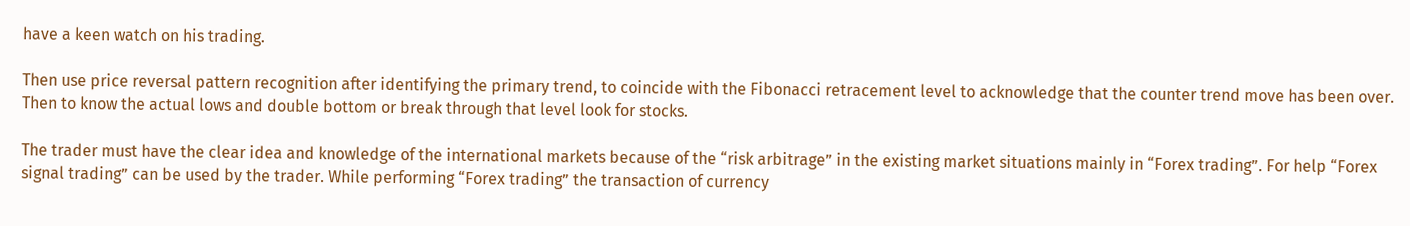have a keen watch on his trading.

Then use price reversal pattern recognition after identifying the primary trend, to coincide with the Fibonacci retracement level to acknowledge that the counter trend move has been over. Then to know the actual lows and double bottom or break through that level look for stocks.

The trader must have the clear idea and knowledge of the international markets because of the “risk arbitrage” in the existing market situations mainly in “Forex trading”. For help “Forex signal trading” can be used by the trader. While performing “Forex trading” the transaction of currency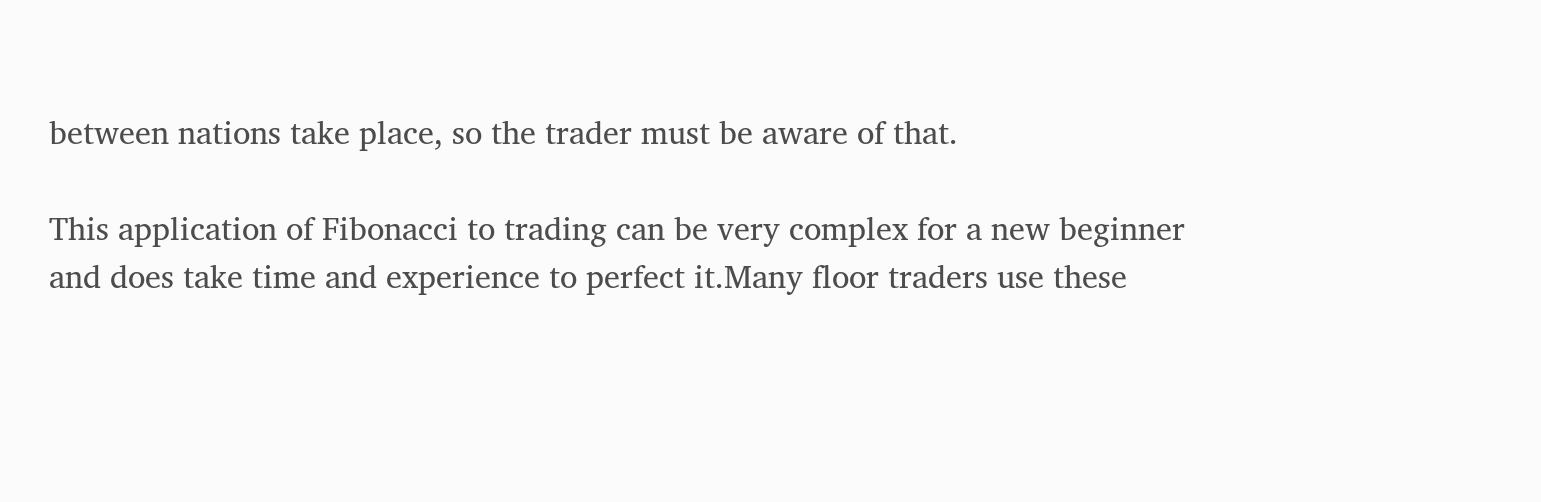between nations take place, so the trader must be aware of that.

This application of Fibonacci to trading can be very complex for a new beginner and does take time and experience to perfect it.Many floor traders use these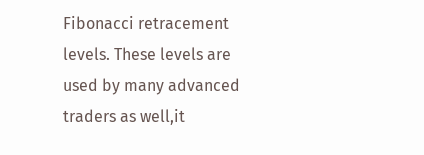Fibonacci retracement levels. These levels are used by many advanced traders as well,it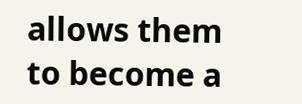allows them to become a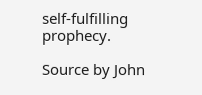self-fulfilling prophecy.

Source by John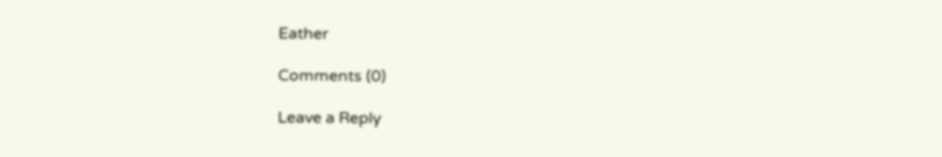Eather

Comments (0)

Leave a Reply